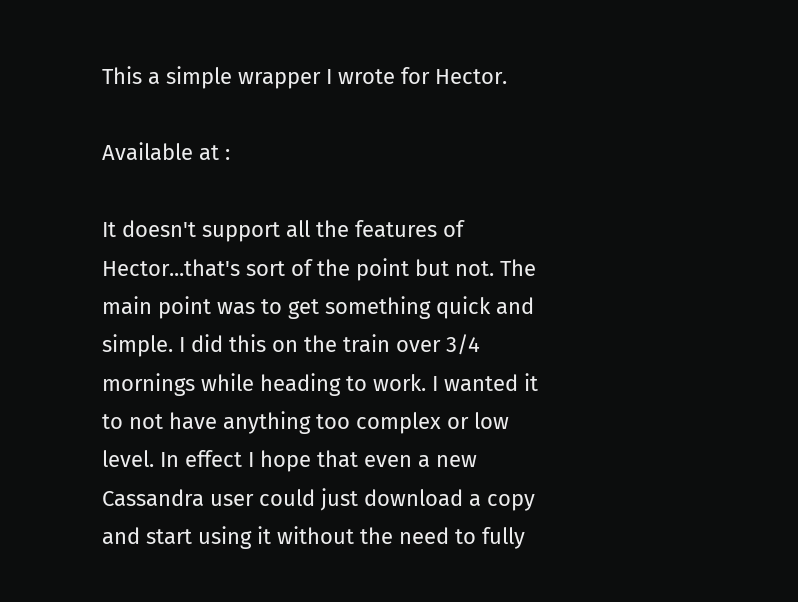This a simple wrapper I wrote for Hector.

Available at :

It doesn't support all the features of Hector...that's sort of the point but not. The main point was to get something quick and simple. I did this on the train over 3/4 mornings while heading to work. I wanted it to not have anything too complex or low level. In effect I hope that even a new Cassandra user could just download a copy and start using it without the need to fully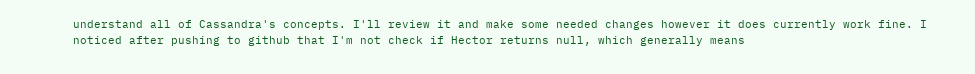understand all of Cassandra's concepts. I'll review it and make some needed changes however it does currently work fine. I noticed after pushing to github that I'm not check if Hector returns null, which generally means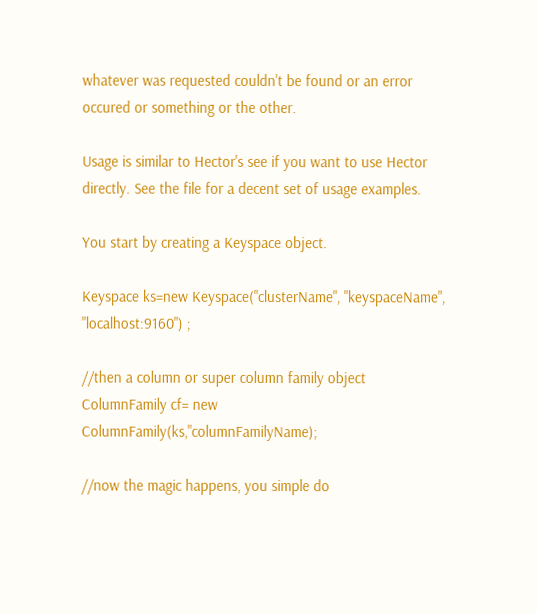whatever was requested couldn't be found or an error occured or something or the other.

Usage is similar to Hector's see if you want to use Hector directly. See the file for a decent set of usage examples.

You start by creating a Keyspace object.

Keyspace ks=new Keyspace("clusterName", "keyspaceName", "localhost:9160") ;

//then a column or super column family object
ColumnFamily cf= new ColumnFamily(ks,"columnFamilyName);

//now the magic happens, you simple do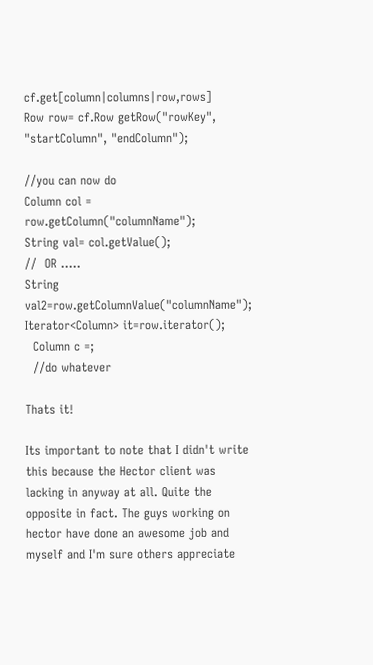cf.get[column|columns|row,rows]
Row row= cf.Row getRow("rowKey", "startColumn", "endColumn");

//you can now do
Column col = row.getColumn("columnName");
String val= col.getValue();
//  OR .....
String val2=row.getColumnValue("columnName");
Iterator<Column> it=row.iterator();
  Column c =;
  //do whatever

Thats it!

Its important to note that I didn't write this because the Hector client was lacking in anyway at all. Quite the opposite in fact. The guys working on hector have done an awesome job and myself and I'm sure others appreciate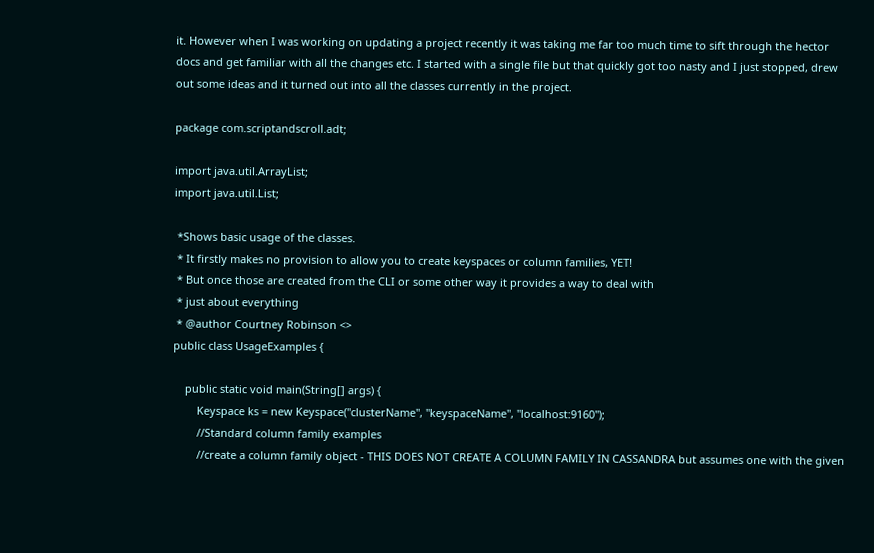it. However when I was working on updating a project recently it was taking me far too much time to sift through the hector docs and get familiar with all the changes etc. I started with a single file but that quickly got too nasty and I just stopped, drew out some ideas and it turned out into all the classes currently in the project.

package com.scriptandscroll.adt;

import java.util.ArrayList;
import java.util.List;

 *Shows basic usage of the classes.
 * It firstly makes no provision to allow you to create keyspaces or column families, YET!
 * But once those are created from the CLI or some other way it provides a way to deal with
 * just about everything
 * @author Courtney Robinson <>
public class UsageExamples {

    public static void main(String[] args) {
        Keyspace ks = new Keyspace("clusterName", "keyspaceName", "localhost:9160");
        //Standard column family examples
        //create a column family object - THIS DOES NOT CREATE A COLUMN FAMILY IN CASSANDRA but assumes one with the given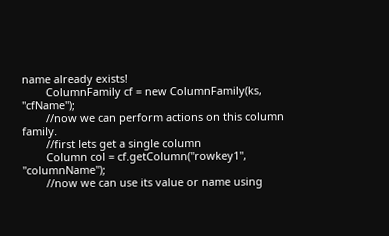name already exists!
        ColumnFamily cf = new ColumnFamily(ks, "cfName");
        //now we can perform actions on this column family.
        //first lets get a single column
        Column col = cf.getColumn("rowkey1", "columnName");
        //now we can use its value or name using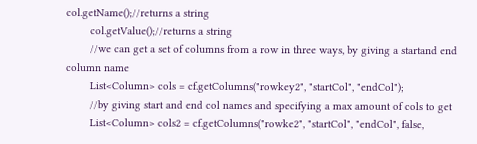col.getName();//returns a string
        col.getValue();//returns a string
        //we can get a set of columns from a row in three ways, by giving a startand end column name
        List<Column> cols = cf.getColumns("rowkey2", "startCol", "endCol");
        //by giving start and end col names and specifying a max amount of cols to get
        List<Column> cols2 = cf.getColumns("rowke2", "startCol", "endCol", false,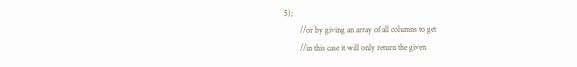5);
        //or by giving an array of all columns to get
        //in this case it will only return the given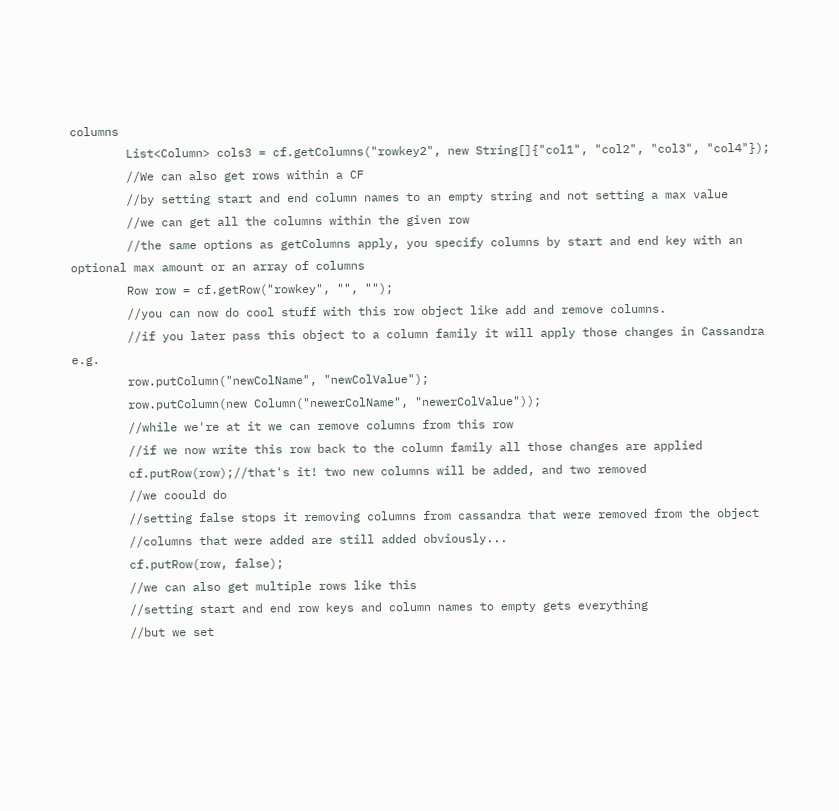columns
        List<Column> cols3 = cf.getColumns("rowkey2", new String[]{"col1", "col2", "col3", "col4"});
        //We can also get rows within a CF
        //by setting start and end column names to an empty string and not setting a max value
        //we can get all the columns within the given row
        //the same options as getColumns apply, you specify columns by start and end key with an optional max amount or an array of columns
        Row row = cf.getRow("rowkey", "", "");
        //you can now do cool stuff with this row object like add and remove columns.
        //if you later pass this object to a column family it will apply those changes in Cassandra e.g.
        row.putColumn("newColName", "newColValue");
        row.putColumn(new Column("newerColName", "newerColValue"));
        //while we're at it we can remove columns from this row
        //if we now write this row back to the column family all those changes are applied
        cf.putRow(row);//that's it! two new columns will be added, and two removed
        //we coould do
        //setting false stops it removing columns from cassandra that were removed from the object
        //columns that were added are still added obviously...
        cf.putRow(row, false);
        //we can also get multiple rows like this
        //setting start and end row keys and column names to empty gets everything
        //but we set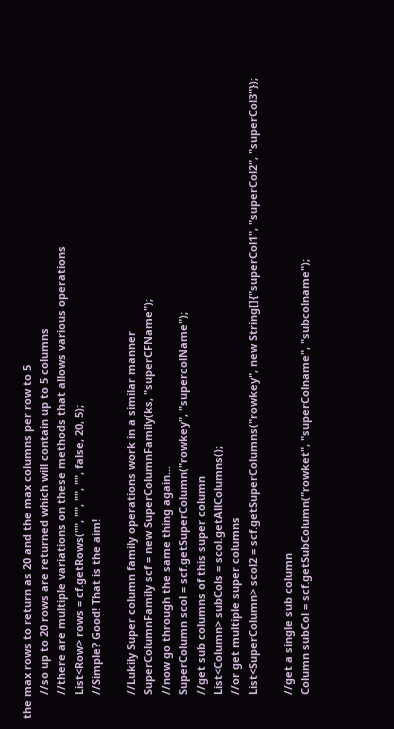the max rows to return as 20 and the max columns per row to 5
        //so up to 20 rows are returned which will contain up to 5 columns
        //there are multiple variations on these methods that allows various operations
        List<Row> rows = cf.getRows("", "", "", "", false, 20, 5);
        //Simple? Good! That is the aim!

        //Lukily Super column family operations work in a similar manner
        SuperColumnFamily scf = new SuperColumnFamily(ks, "superCFName");
        //now go through the same thing again...
        SuperColumn scol = scf.getSuperColumn("rowkey", "supercolName");
        //get sub columns of this super column
        List<Column> subCols = scol.getAllColumns();
        //or get multiple super columns
        List<SuperColumn> scol2 = scf.getSuperColumns("rowkey", new String[]{"superCol1", "superCol2", "superCol3"});

        //get a single sub column
        Column subCol = scf.getSubColumn("rowket", "superColname", "subcolname");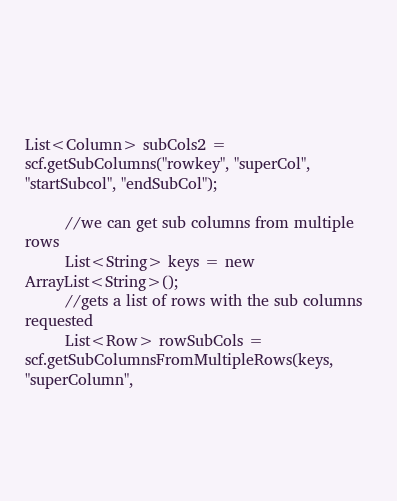List<Column> subCols2 = scf.getSubColumns("rowkey", "superCol", "startSubcol", "endSubCol");

        //we can get sub columns from multiple rows
        List<String> keys = new ArrayList<String>();
        //gets a list of rows with the sub columns requested
        List<Row> rowSubCols = scf.getSubColumnsFromMultipleRows(keys, "superColumn",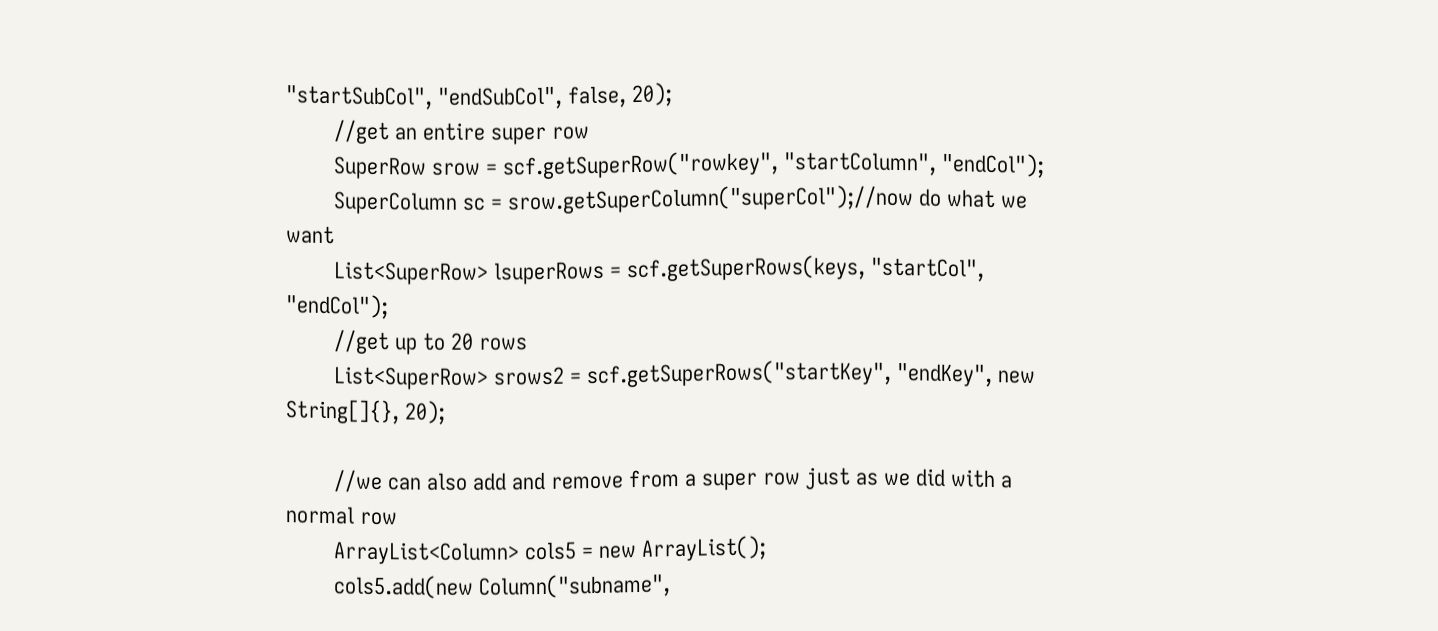"startSubCol", "endSubCol", false, 20);
        //get an entire super row
        SuperRow srow = scf.getSuperRow("rowkey", "startColumn", "endCol");
        SuperColumn sc = srow.getSuperColumn("superCol");//now do what we want
        List<SuperRow> lsuperRows = scf.getSuperRows(keys, "startCol", "endCol");
        //get up to 20 rows
        List<SuperRow> srows2 = scf.getSuperRows("startKey", "endKey", new String[]{}, 20);

        //we can also add and remove from a super row just as we did with a normal row
        ArrayList<Column> cols5 = new ArrayList();
        cols5.add(new Column("subname",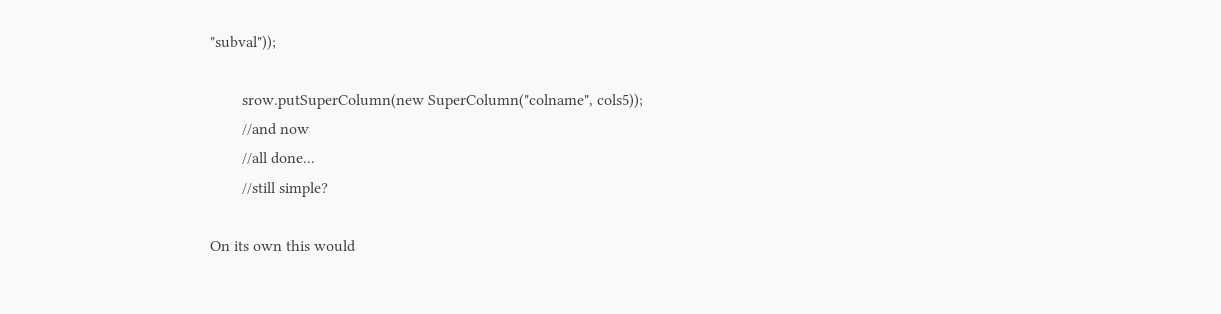"subval"));

        srow.putSuperColumn(new SuperColumn("colname", cols5));
        //and now
        //all done...
        //still simple?

On its own this would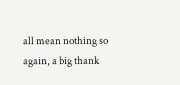all mean nothing so again, a big thank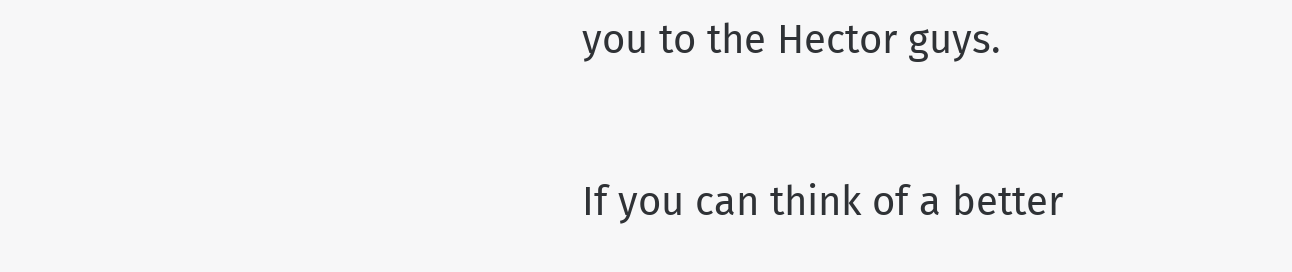you to the Hector guys.

If you can think of a better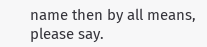name then by all means, please say.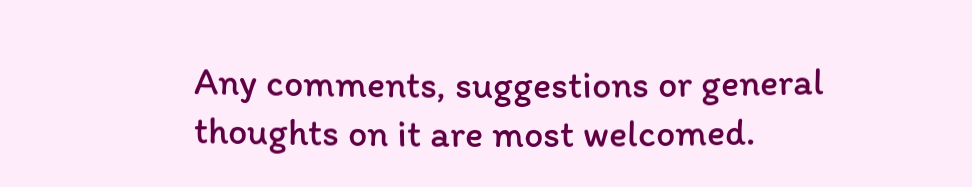Any comments, suggestions or general thoughts on it are most welcomed.